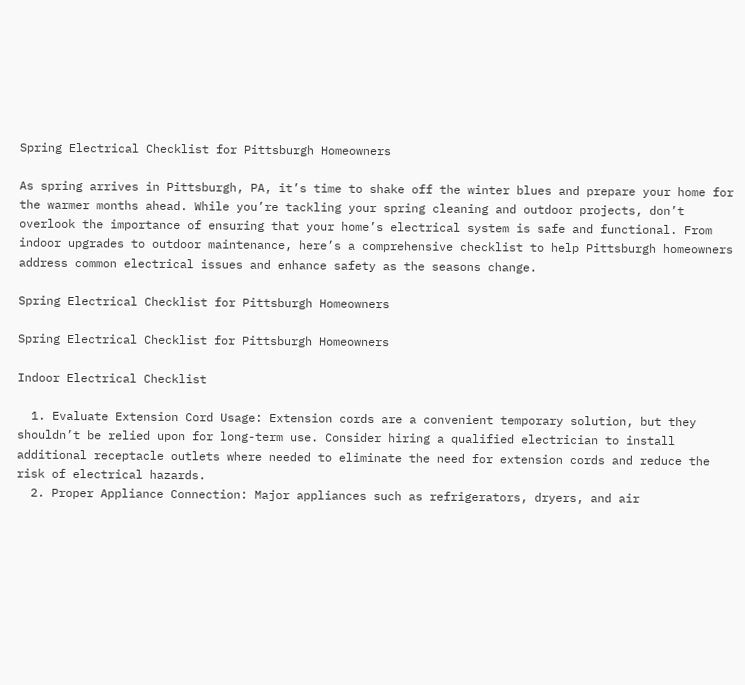Spring Electrical Checklist for Pittsburgh Homeowners

As spring arrives in Pittsburgh, PA, it’s time to shake off the winter blues and prepare your home for the warmer months ahead. While you’re tackling your spring cleaning and outdoor projects, don’t overlook the importance of ensuring that your home’s electrical system is safe and functional. From indoor upgrades to outdoor maintenance, here’s a comprehensive checklist to help Pittsburgh homeowners address common electrical issues and enhance safety as the seasons change.

Spring Electrical Checklist for Pittsburgh Homeowners

Spring Electrical Checklist for Pittsburgh Homeowners

Indoor Electrical Checklist

  1. Evaluate Extension Cord Usage: Extension cords are a convenient temporary solution, but they shouldn’t be relied upon for long-term use. Consider hiring a qualified electrician to install additional receptacle outlets where needed to eliminate the need for extension cords and reduce the risk of electrical hazards.
  2. Proper Appliance Connection: Major appliances such as refrigerators, dryers, and air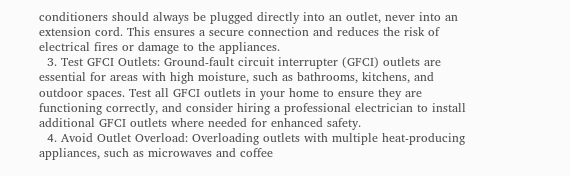conditioners should always be plugged directly into an outlet, never into an extension cord. This ensures a secure connection and reduces the risk of electrical fires or damage to the appliances.
  3. Test GFCI Outlets: Ground-fault circuit interrupter (GFCI) outlets are essential for areas with high moisture, such as bathrooms, kitchens, and outdoor spaces. Test all GFCI outlets in your home to ensure they are functioning correctly, and consider hiring a professional electrician to install additional GFCI outlets where needed for enhanced safety.
  4. Avoid Outlet Overload: Overloading outlets with multiple heat-producing appliances, such as microwaves and coffee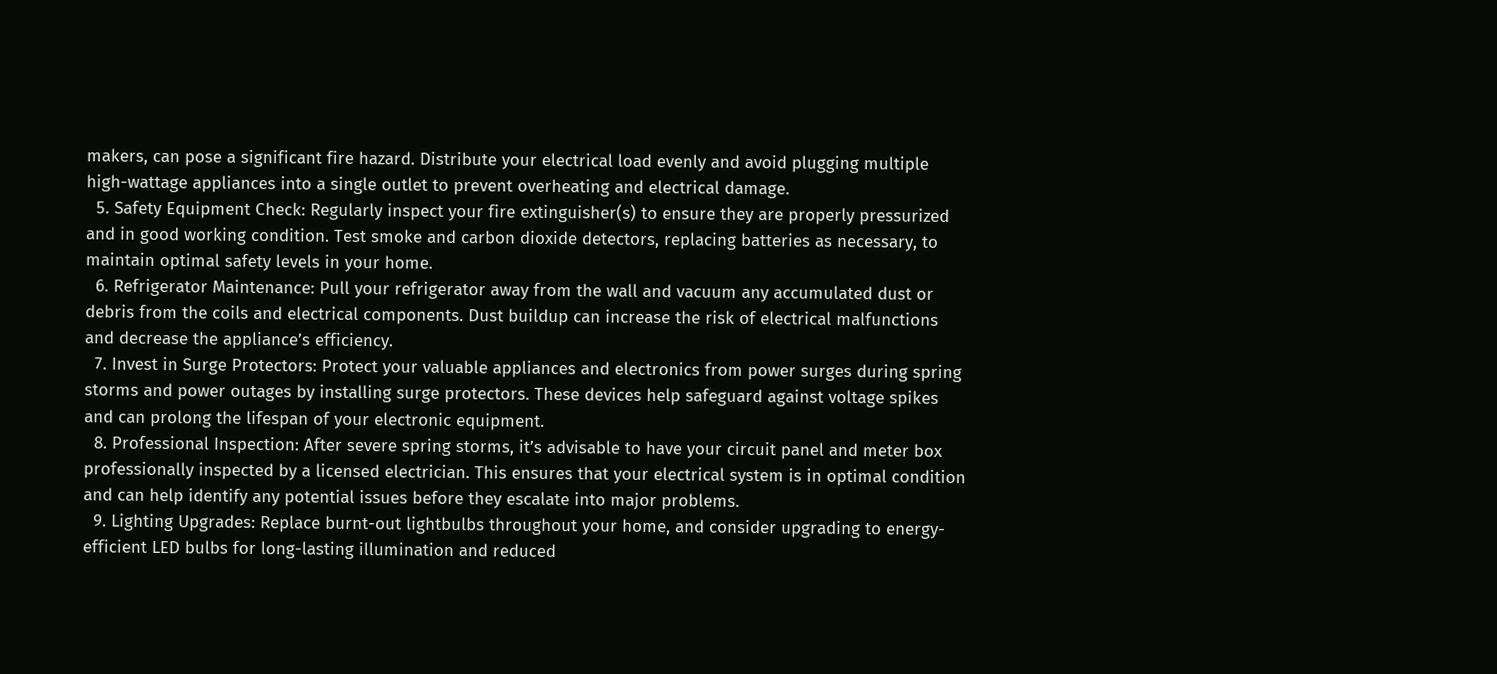makers, can pose a significant fire hazard. Distribute your electrical load evenly and avoid plugging multiple high-wattage appliances into a single outlet to prevent overheating and electrical damage.
  5. Safety Equipment Check: Regularly inspect your fire extinguisher(s) to ensure they are properly pressurized and in good working condition. Test smoke and carbon dioxide detectors, replacing batteries as necessary, to maintain optimal safety levels in your home.
  6. Refrigerator Maintenance: Pull your refrigerator away from the wall and vacuum any accumulated dust or debris from the coils and electrical components. Dust buildup can increase the risk of electrical malfunctions and decrease the appliance’s efficiency.
  7. Invest in Surge Protectors: Protect your valuable appliances and electronics from power surges during spring storms and power outages by installing surge protectors. These devices help safeguard against voltage spikes and can prolong the lifespan of your electronic equipment.
  8. Professional Inspection: After severe spring storms, it’s advisable to have your circuit panel and meter box professionally inspected by a licensed electrician. This ensures that your electrical system is in optimal condition and can help identify any potential issues before they escalate into major problems.
  9. Lighting Upgrades: Replace burnt-out lightbulbs throughout your home, and consider upgrading to energy-efficient LED bulbs for long-lasting illumination and reduced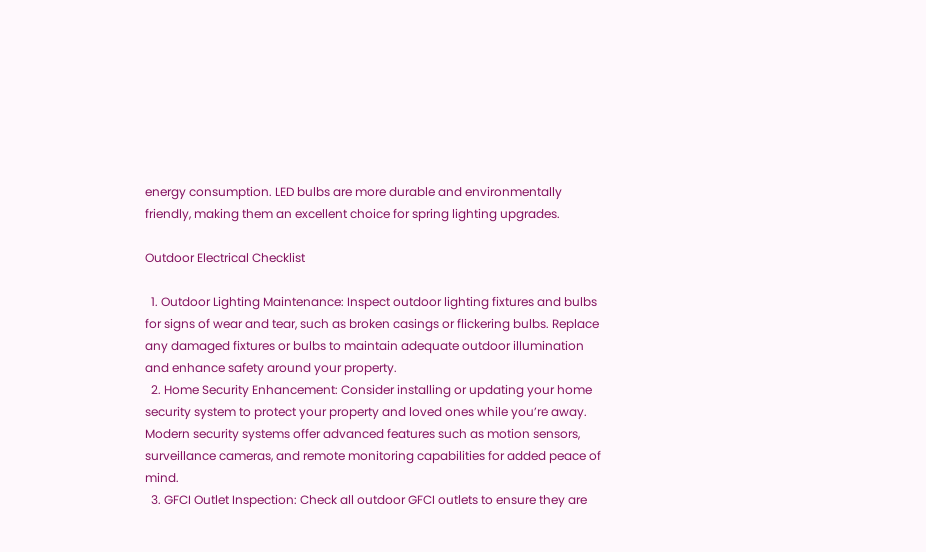energy consumption. LED bulbs are more durable and environmentally friendly, making them an excellent choice for spring lighting upgrades.

Outdoor Electrical Checklist

  1. Outdoor Lighting Maintenance: Inspect outdoor lighting fixtures and bulbs for signs of wear and tear, such as broken casings or flickering bulbs. Replace any damaged fixtures or bulbs to maintain adequate outdoor illumination and enhance safety around your property.
  2. Home Security Enhancement: Consider installing or updating your home security system to protect your property and loved ones while you’re away. Modern security systems offer advanced features such as motion sensors, surveillance cameras, and remote monitoring capabilities for added peace of mind.
  3. GFCI Outlet Inspection: Check all outdoor GFCI outlets to ensure they are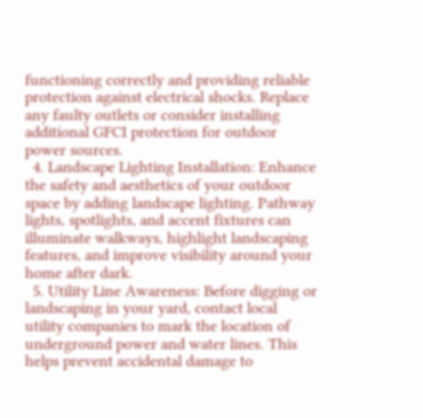functioning correctly and providing reliable protection against electrical shocks. Replace any faulty outlets or consider installing additional GFCI protection for outdoor power sources.
  4. Landscape Lighting Installation: Enhance the safety and aesthetics of your outdoor space by adding landscape lighting. Pathway lights, spotlights, and accent fixtures can illuminate walkways, highlight landscaping features, and improve visibility around your home after dark.
  5. Utility Line Awareness: Before digging or landscaping in your yard, contact local utility companies to mark the location of underground power and water lines. This helps prevent accidental damage to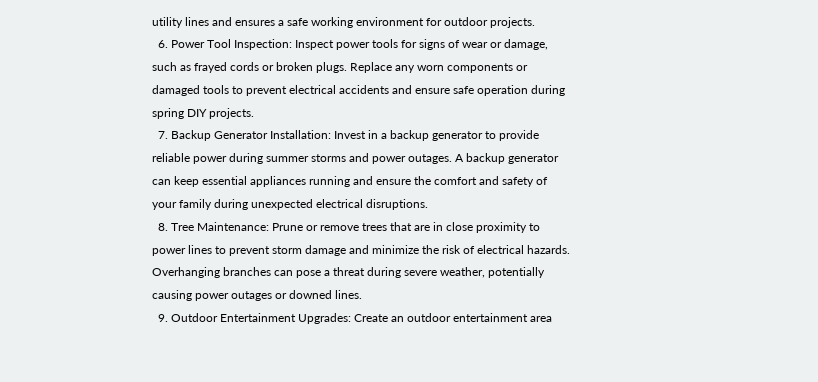utility lines and ensures a safe working environment for outdoor projects.
  6. Power Tool Inspection: Inspect power tools for signs of wear or damage, such as frayed cords or broken plugs. Replace any worn components or damaged tools to prevent electrical accidents and ensure safe operation during spring DIY projects.
  7. Backup Generator Installation: Invest in a backup generator to provide reliable power during summer storms and power outages. A backup generator can keep essential appliances running and ensure the comfort and safety of your family during unexpected electrical disruptions.
  8. Tree Maintenance: Prune or remove trees that are in close proximity to power lines to prevent storm damage and minimize the risk of electrical hazards. Overhanging branches can pose a threat during severe weather, potentially causing power outages or downed lines.
  9. Outdoor Entertainment Upgrades: Create an outdoor entertainment area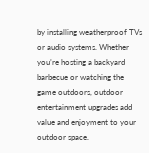by installing weatherproof TVs or audio systems. Whether you’re hosting a backyard barbecue or watching the game outdoors, outdoor entertainment upgrades add value and enjoyment to your outdoor space.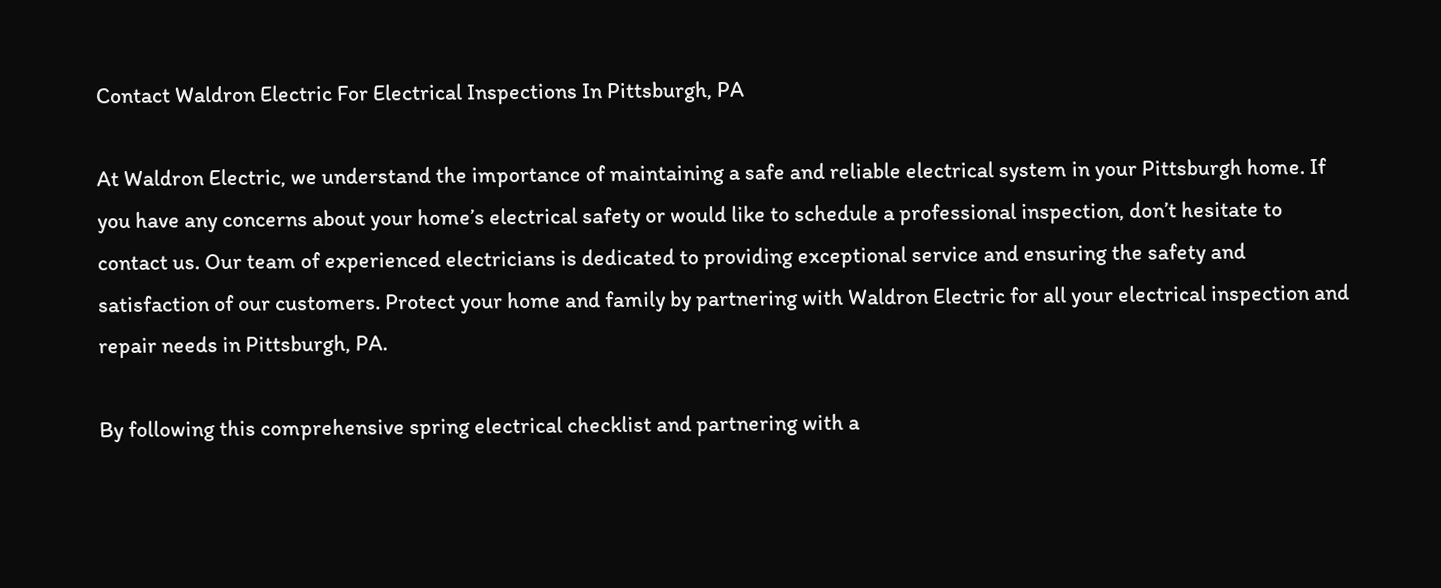Contact Waldron Electric For Electrical Inspections In Pittsburgh, PA

At Waldron Electric, we understand the importance of maintaining a safe and reliable electrical system in your Pittsburgh home. If you have any concerns about your home’s electrical safety or would like to schedule a professional inspection, don’t hesitate to contact us. Our team of experienced electricians is dedicated to providing exceptional service and ensuring the safety and satisfaction of our customers. Protect your home and family by partnering with Waldron Electric for all your electrical inspection and repair needs in Pittsburgh, PA.

By following this comprehensive spring electrical checklist and partnering with a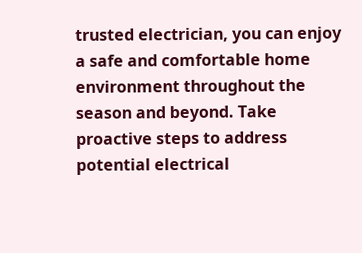trusted electrician, you can enjoy a safe and comfortable home environment throughout the season and beyond. Take proactive steps to address potential electrical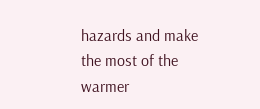hazards and make the most of the warmer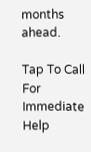months ahead.

Tap To Call For Immediate Help